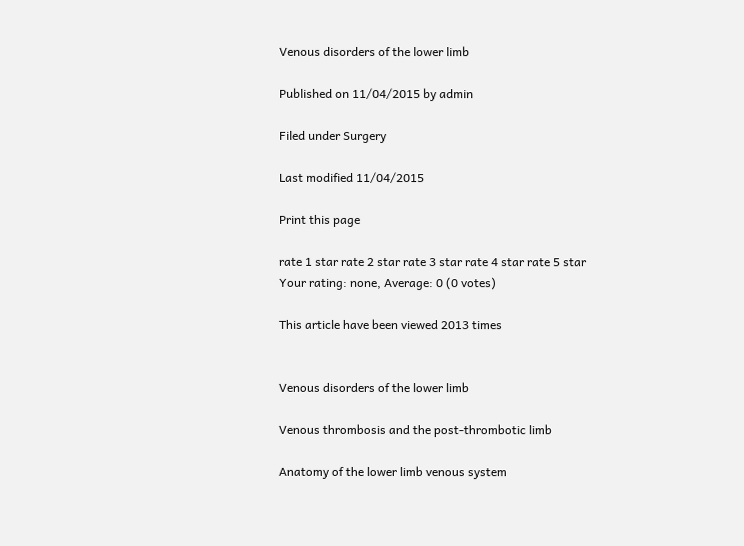Venous disorders of the lower limb

Published on 11/04/2015 by admin

Filed under Surgery

Last modified 11/04/2015

Print this page

rate 1 star rate 2 star rate 3 star rate 4 star rate 5 star
Your rating: none, Average: 0 (0 votes)

This article have been viewed 2013 times


Venous disorders of the lower limb

Venous thrombosis and the post-thrombotic limb

Anatomy of the lower limb venous system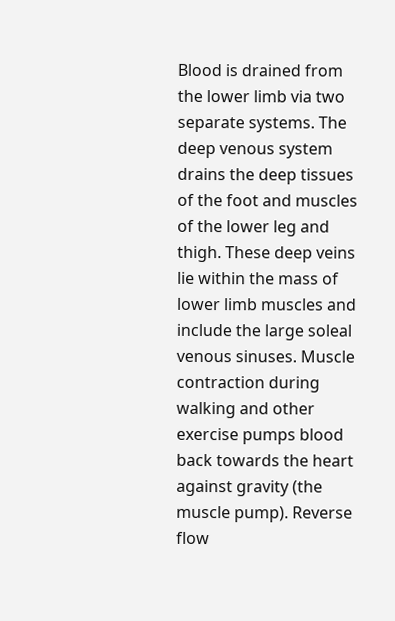Blood is drained from the lower limb via two separate systems. The deep venous system drains the deep tissues of the foot and muscles of the lower leg and thigh. These deep veins lie within the mass of lower limb muscles and include the large soleal venous sinuses. Muscle contraction during walking and other exercise pumps blood back towards the heart against gravity (the muscle pump). Reverse flow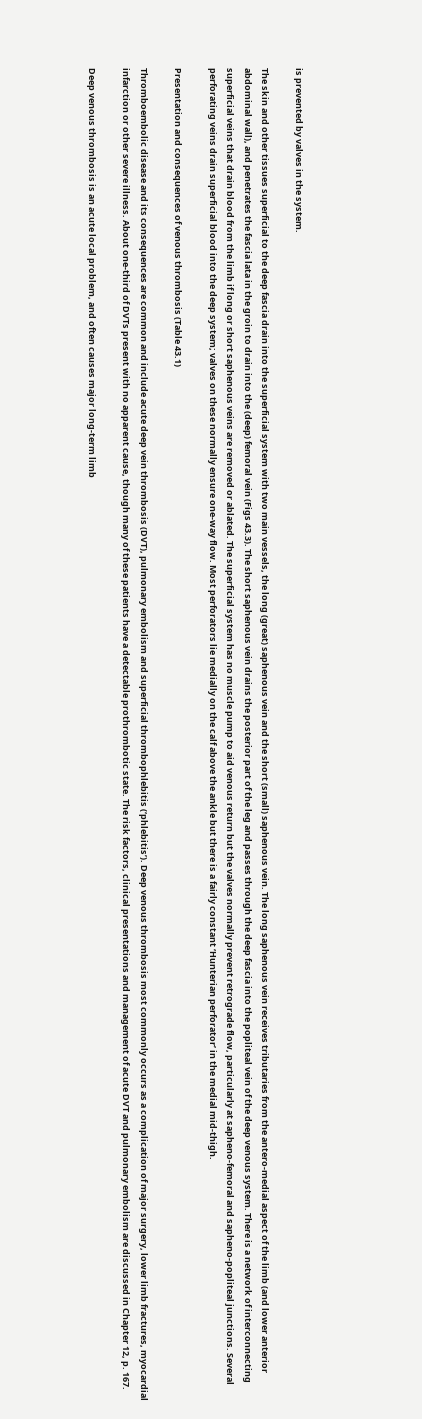is prevented by valves in the system.

The skin and other tissues superficial to the deep fascia drain into the superficial system with two main vessels, the long (great) saphenous vein and the short (small) saphenous vein. The long saphenous vein receives tributaries from the antero-medial aspect of the limb (and lower anterior abdominal wall), and penetrates the fascia lata in the groin to drain into the (deep) femoral vein (Figs 43.3). The short saphenous vein drains the posterior part of the leg and passes through the deep fascia into the popliteal vein of the deep venous system. There is a network of interconnecting superficial veins that drain blood from the limb if long or short saphenous veins are removed or ablated. The superficial system has no muscle pump to aid venous return but the valves normally prevent retrograde flow, particularly at sapheno-femoral and sapheno-popliteal junctions. Several perforating veins drain superficial blood into the deep system; valves on these normally ensure one-way flow. Most perforators lie medially on the calf above the ankle but there is a fairly constant ‘Hunterian perforator’ in the medial mid-thigh.

Presentation and consequences of venous thrombosis (Table 43.1)

Thromboembolic disease and its consequences are common and include acute deep vein thrombosis (DVT), pulmonary embolism and superficial thrombophlebitis (‘phlebitis’). Deep venous thrombosis most commonly occurs as a complication of major surgery, lower limb fractures, myocardial infarction or other severe illness. About one-third of DVTs present with no apparent cause, though many of these patients have a detectable prothrombotic state. The risk factors, clinical presentations and management of acute DVT and pulmonary embolism are discussed in Chapter 12, p. 167.

Deep venous thrombosis is an acute local problem, and often causes major long-term limb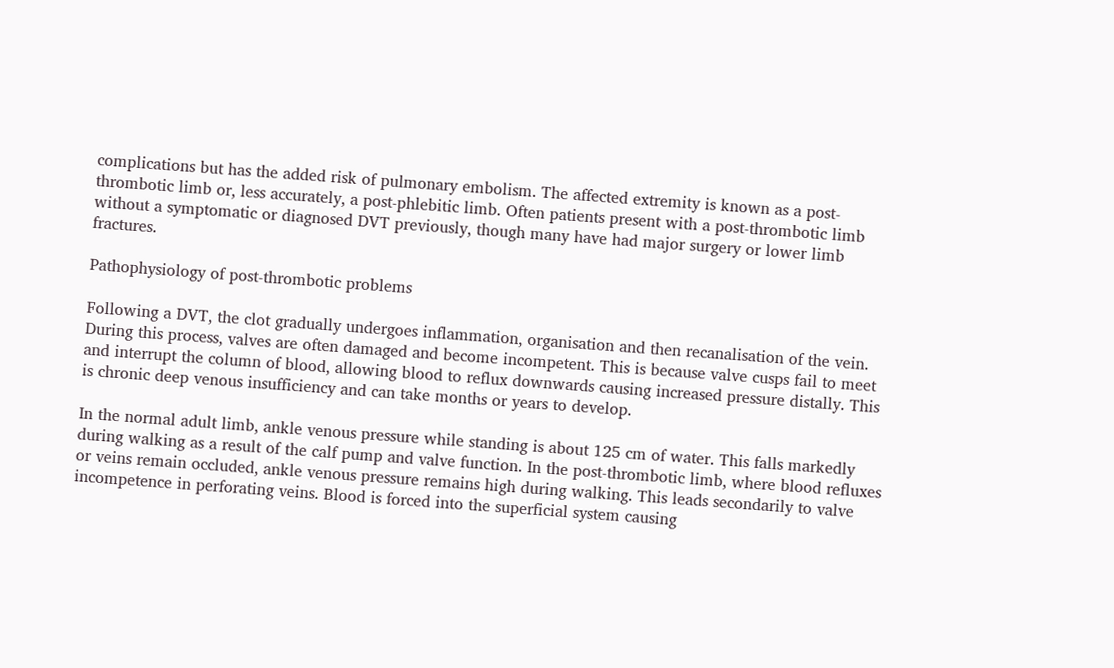complications but has the added risk of pulmonary embolism. The affected extremity is known as a post-thrombotic limb or, less accurately, a post-phlebitic limb. Often patients present with a post-thrombotic limb without a symptomatic or diagnosed DVT previously, though many have had major surgery or lower limb fractures.

Pathophysiology of post-thrombotic problems

Following a DVT, the clot gradually undergoes inflammation, organisation and then recanalisation of the vein. During this process, valves are often damaged and become incompetent. This is because valve cusps fail to meet and interrupt the column of blood, allowing blood to reflux downwards causing increased pressure distally. This is chronic deep venous insufficiency and can take months or years to develop.

In the normal adult limb, ankle venous pressure while standing is about 125 cm of water. This falls markedly during walking as a result of the calf pump and valve function. In the post-thrombotic limb, where blood refluxes or veins remain occluded, ankle venous pressure remains high during walking. This leads secondarily to valve incompetence in perforating veins. Blood is forced into the superficial system causing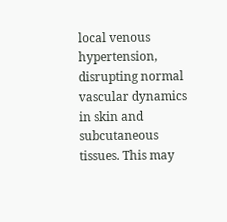local venous hypertension, disrupting normal vascular dynamics in skin and subcutaneous tissues. This may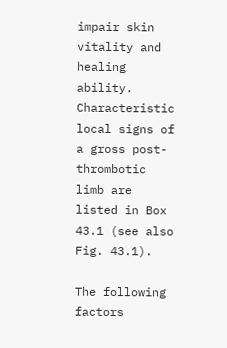impair skin vitality and healing ability. Characteristic local signs of a gross post-thrombotic limb are listed in Box 43.1 (see also Fig. 43.1).

The following factors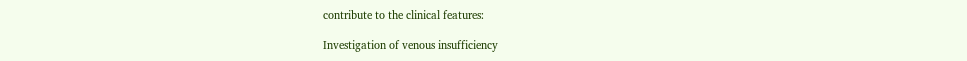contribute to the clinical features:

Investigation of venous insufficiency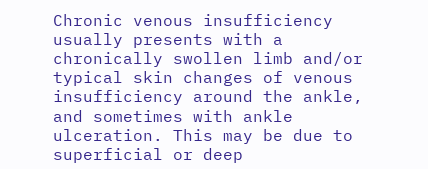Chronic venous insufficiency usually presents with a chronically swollen limb and/or typical skin changes of venous insufficiency around the ankle, and sometimes with ankle ulceration. This may be due to superficial or deep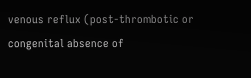venous reflux (post-thrombotic or congenital absence of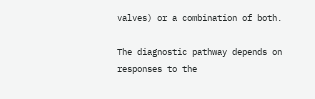valves) or a combination of both.

The diagnostic pathway depends on responses to the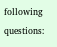following questions: